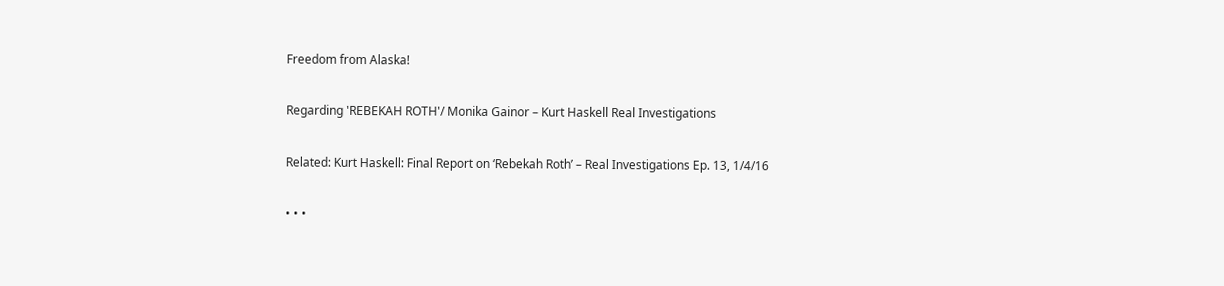Freedom from Alaska!

Regarding 'REBEKAH ROTH'/ Monika Gainor – Kurt Haskell Real Investigations

Related: Kurt Haskell: Final Report on ‘Rebekah Roth’ – Real Investigations Ep. 13, 1/4/16

• • •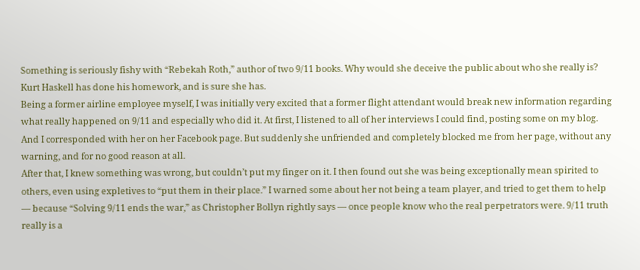Something is seriously fishy with “Rebekah Roth,” author of two 9/11 books. Why would she deceive the public about who she really is? Kurt Haskell has done his homework, and is sure she has.
Being a former airline employee myself, I was initially very excited that a former flight attendant would break new information regarding what really happened on 9/11 and especially who did it. At first, I listened to all of her interviews I could find, posting some on my blog. And I corresponded with her on her Facebook page. But suddenly she unfriended and completely blocked me from her page, without any warning, and for no good reason at all.
After that, I knew something was wrong, but couldn’t put my finger on it. I then found out she was being exceptionally mean spirited to others, even using expletives to “put them in their place.” I warned some about her not being a team player, and tried to get them to help — because “Solving 9/11 ends the war,” as Christopher Bollyn rightly says — once people know who the real perpetrators were. 9/11 truth really is a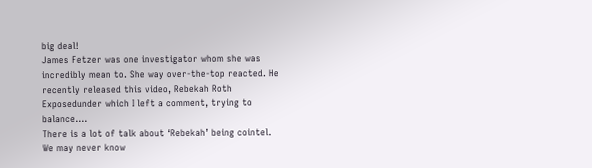big deal!
James Fetzer was one investigator whom she was incredibly mean to. She way over-the-top reacted. He recently released this video, Rebekah Roth Exposedunder which I left a comment, trying to balance….
There is a lot of talk about ‘Rebekah’ being cointel. We may never know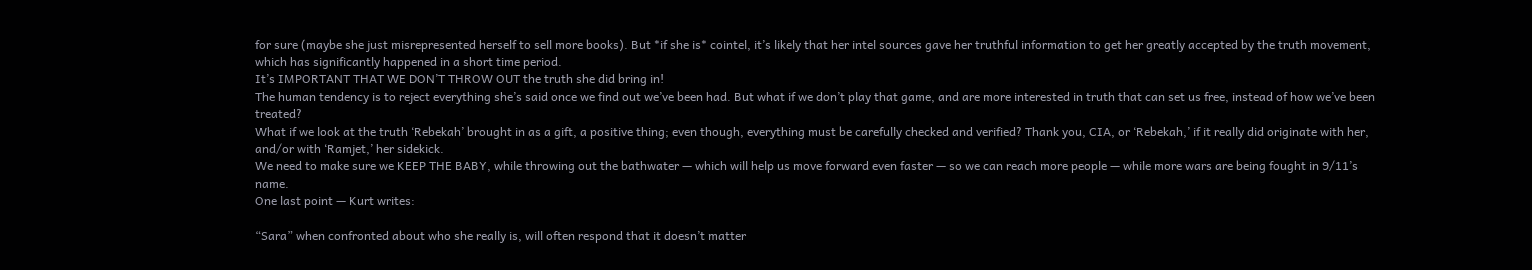for sure (maybe she just misrepresented herself to sell more books). But *if she is* cointel, it’s likely that her intel sources gave her truthful information to get her greatly accepted by the truth movement, which has significantly happened in a short time period.
It’s IMPORTANT THAT WE DON’T THROW OUT the truth she did bring in!
The human tendency is to reject everything she’s said once we find out we’ve been had. But what if we don’t play that game, and are more interested in truth that can set us free, instead of how we’ve been treated?
What if we look at the truth ‘Rebekah’ brought in as a gift, a positive thing; even though, everything must be carefully checked and verified? Thank you, CIA, or ‘Rebekah,’ if it really did originate with her, and/or with ‘Ramjet,’ her sidekick.
We need to make sure we KEEP THE BABY, while throwing out the bathwater — which will help us move forward even faster — so we can reach more people — while more wars are being fought in 9/11’s name.
One last point — Kurt writes:

“Sara” when confronted about who she really is, will often respond that it doesn’t matter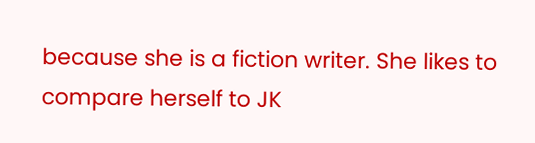because she is a fiction writer. She likes to compare herself to JK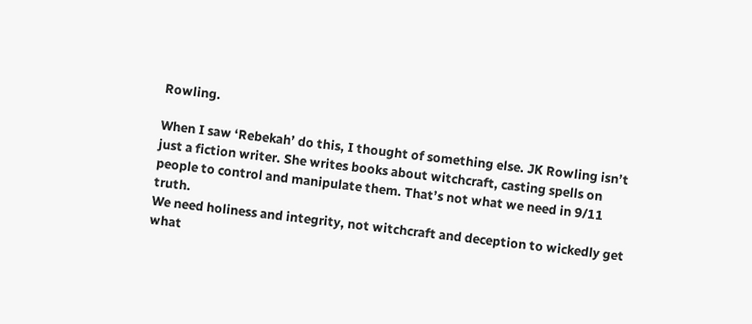Rowling.

When I saw ‘Rebekah’ do this, I thought of something else. JK Rowling isn’t just a fiction writer. She writes books about witchcraft, casting spells on people to control and manipulate them. That’s not what we need in 9/11 truth.
We need holiness and integrity, not witchcraft and deception to wickedly get what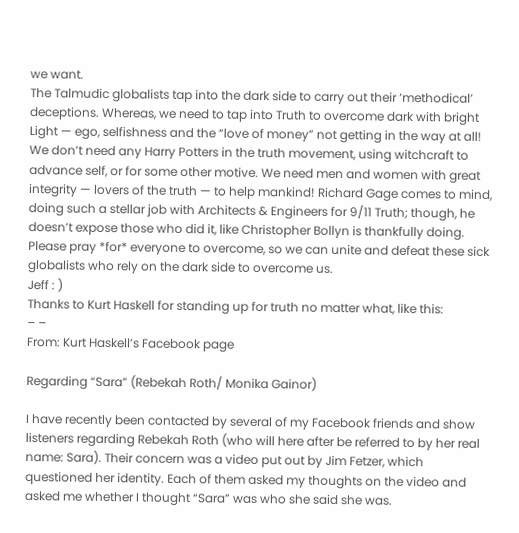we want.
The Talmudic globalists tap into the dark side to carry out their ‘methodical’ deceptions. Whereas, we need to tap into Truth to overcome dark with bright Light — ego, selfishness and the “love of money” not getting in the way at all!
We don’t need any Harry Potters in the truth movement, using witchcraft to advance self, or for some other motive. We need men and women with great integrity — lovers of the truth — to help mankind! Richard Gage comes to mind, doing such a stellar job with Architects & Engineers for 9/11 Truth; though, he doesn’t expose those who did it, like Christopher Bollyn is thankfully doing.
Please pray *for* everyone to overcome, so we can unite and defeat these sick globalists who rely on the dark side to overcome us.
Jeff : )
Thanks to Kurt Haskell for standing up for truth no matter what, like this:
– –
From: Kurt Haskell’s Facebook page

Regarding “Sara” (Rebekah Roth/ Monika Gainor)

I have recently been contacted by several of my Facebook friends and show listeners regarding Rebekah Roth (who will here after be referred to by her real name: Sara). Their concern was a video put out by Jim Fetzer, which questioned her identity. Each of them asked my thoughts on the video and asked me whether I thought “Sara” was who she said she was.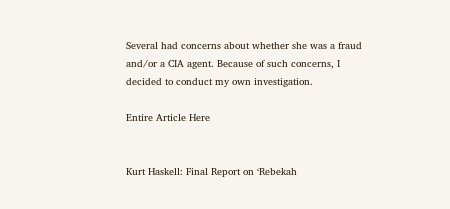Several had concerns about whether she was a fraud and/or a CIA agent. Because of such concerns, I decided to conduct my own investigation.

Entire Article Here


Kurt Haskell: Final Report on ‘Rebekah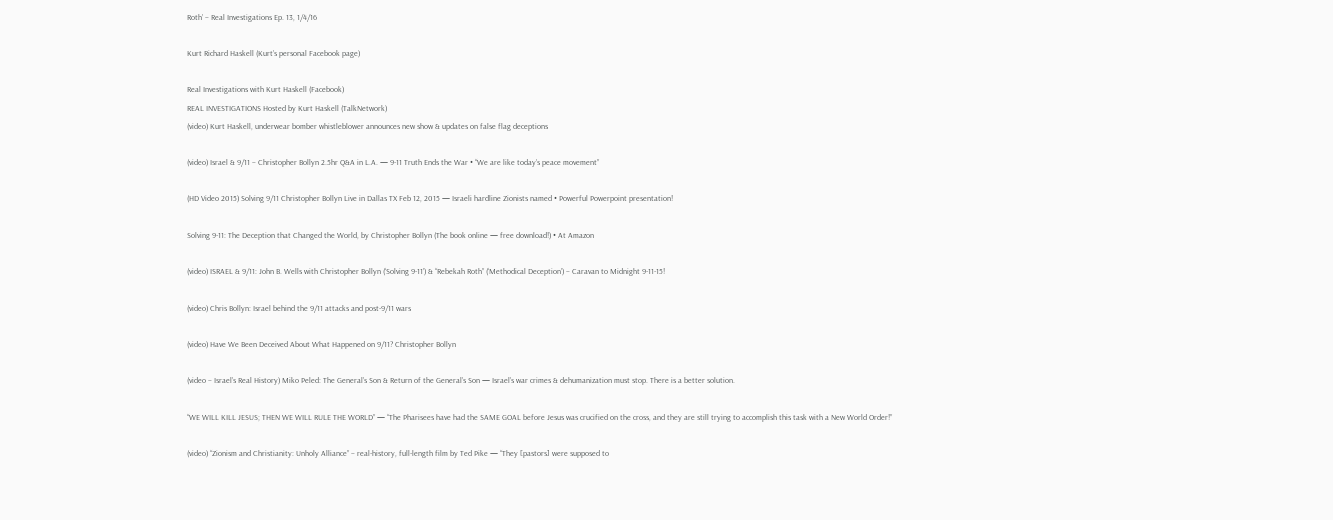Roth’ – Real Investigations Ep. 13, 1/4/16

Kurt Richard Haskell (Kurt’s personal Facebook page)

Real Investigations with Kurt Haskell (Facebook)
REAL INVESTIGATIONS Hosted by Kurt Haskell (TalkNetwork)
(video) Kurt Haskell, underwear bomber whistleblower announces new show & updates on false flag deceptions

(video) Israel & 9/11 – Christopher Bollyn 2.5hr Q&A in L.A. — 9-11 Truth Ends the War • “We are like today’s peace movement”

(HD Video 2015) Solving 9/11 Christopher Bollyn Live in Dallas TX Feb 12, 2015 — Israeli hardline Zionists named • Powerful Powerpoint presentation!

Solving 9-11: The Deception that Changed the World, by Christopher Bollyn (The book online — free download!) • At Amazon

(video) ISRAEL & 9/11: John B. Wells with Christopher Bollyn (‘Solving 9-11’) & “Rebekah Roth” (‘Methodical Deception’) – Caravan to Midnight 9-11-15!

(video) Chris Bollyn: Israel behind the 9/11 attacks and post-9/11 wars

(video) Have We Been Deceived About What Happened on 9/11? Christopher Bollyn

(video – Israel’s Real History) Miko Peled: The General’s Son & Return of the General’s Son — Israel’s war crimes & dehumanization must stop. There is a better solution.

“WE WILL KILL JESUS; THEN WE WILL RULE THE WORLD” — “The Pharisees have had the SAME GOAL before Jesus was crucified on the cross, and they are still trying to accomplish this task with a New World Order!”

(video) “Zionism and Christianity: Unholy Alliance” – real-history, full-length film by Ted Pike — “They [pastors] were supposed to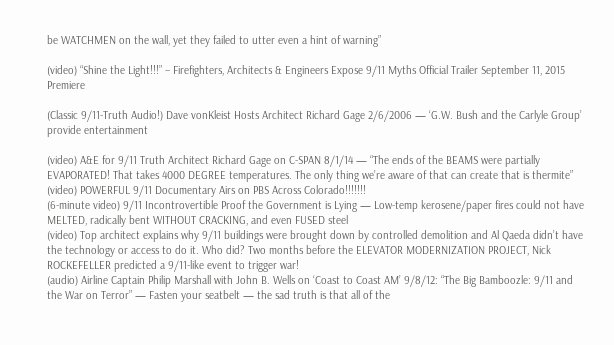be WATCHMEN on the wall, yet they failed to utter even a hint of warning”

(video) “Shine the Light!!!” – Firefighters, Architects & Engineers Expose 9/11 Myths Official Trailer September 11, 2015 Premiere

(Classic 9/11-Truth Audio!) Dave vonKleist Hosts Architect Richard Gage 2/6/2006 — ‘G.W. Bush and the Carlyle Group’ provide entertainment

(video) A&E for 9/11 Truth Architect Richard Gage on C-SPAN 8/1/14 — “The ends of the BEAMS were partially EVAPORATED! That takes 4000 DEGREE temperatures. The only thing we’re aware of that can create that is thermite”
(video) POWERFUL 9/11 Documentary Airs on PBS Across Colorado!!!!!!!
(6-minute video) 9/11 Incontrovertible Proof the Government is Lying — Low-temp kerosene/paper fires could not have MELTED, radically bent WITHOUT CRACKING, and even FUSED steel
(video) Top architect explains why 9/11 buildings were brought down by controlled demolition and Al Qaeda didn’t have the technology or access to do it. Who did? Two months before the ELEVATOR MODERNIZATION PROJECT, Nick ROCKEFELLER predicted a 9/11-like event to trigger war!
(audio) Airline Captain Philip Marshall with John B. Wells on ‘Coast to Coast AM’ 9/8/12: “The Big Bamboozle: 9/11 and the War on Terror” — Fasten your seatbelt — the sad truth is that all of the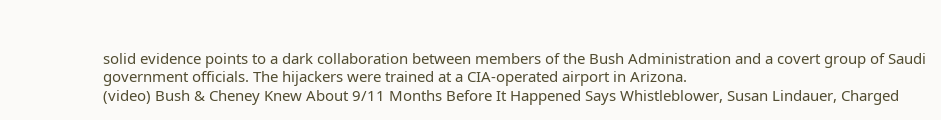solid evidence points to a dark collaboration between members of the Bush Administration and a covert group of Saudi government officials. The hijackers were trained at a CIA-operated airport in Arizona.
(video) Bush & Cheney Knew About 9/11 Months Before It Happened Says Whistleblower, Susan Lindauer, Charged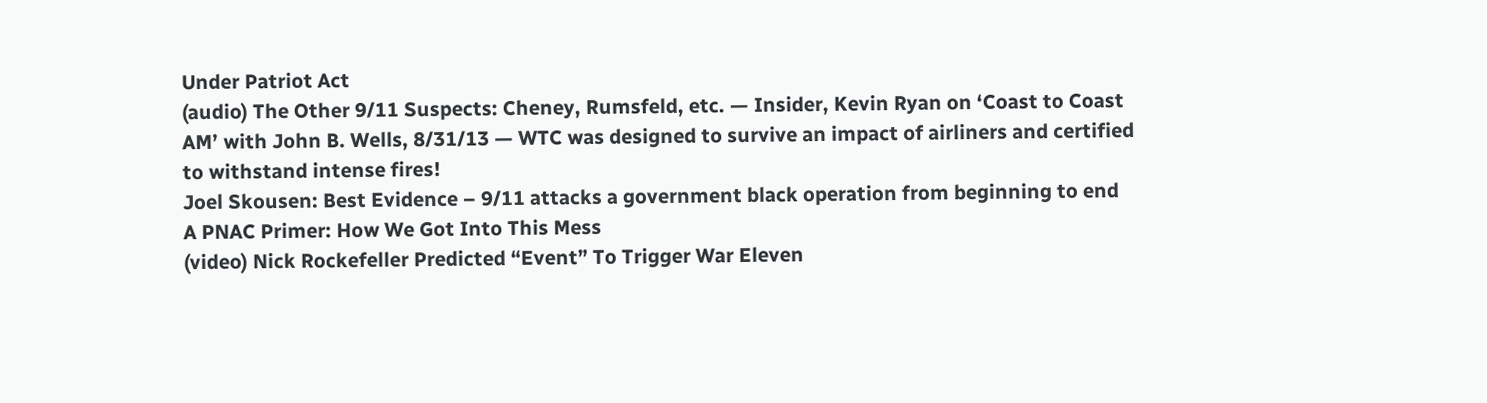Under Patriot Act
(audio) The Other 9/11 Suspects: Cheney, Rumsfeld, etc. — Insider, Kevin Ryan on ‘Coast to Coast AM’ with John B. Wells, 8/31/13 — WTC was designed to survive an impact of airliners and certified to withstand intense fires!
Joel Skousen: Best Evidence – 9/11 attacks a government black operation from beginning to end
A PNAC Primer: How We Got Into This Mess
(video) Nick Rockefeller Predicted “Event” To Trigger War Eleven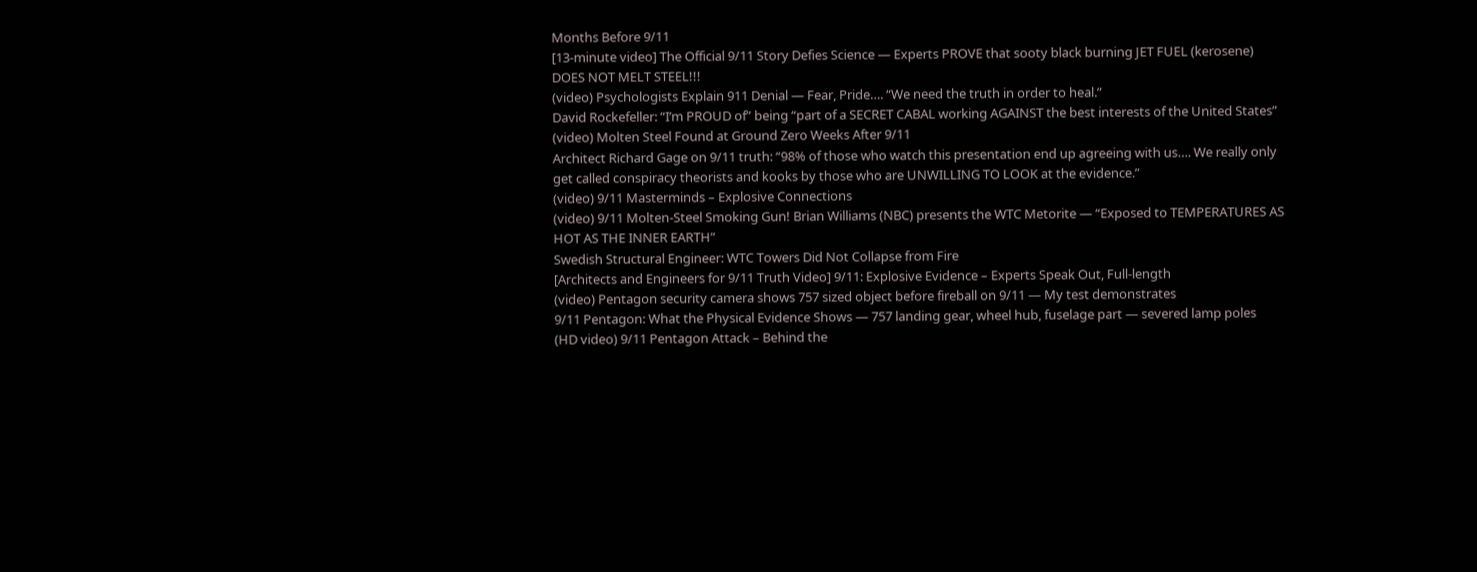Months Before 9/11
[13-minute video] The Official 9/11 Story Defies Science — Experts PROVE that sooty black burning JET FUEL (kerosene) DOES NOT MELT STEEL!!!
(video) Psychologists Explain 911 Denial — Fear, Pride…. “We need the truth in order to heal.”
David Rockefeller: “I’m PROUD of” being “part of a SECRET CABAL working AGAINST the best interests of the United States”
(video) Molten Steel Found at Ground Zero Weeks After 9/11
Architect Richard Gage on 9/11 truth: “98% of those who watch this presentation end up agreeing with us…. We really only get called conspiracy theorists and kooks by those who are UNWILLING TO LOOK at the evidence.”
(video) 9/11 Masterminds – Explosive Connections
(video) 9/11 Molten-Steel Smoking Gun! Brian Williams (NBC) presents the WTC Metorite — “Exposed to TEMPERATURES AS HOT AS THE INNER EARTH”
Swedish Structural Engineer: WTC Towers Did Not Collapse from Fire
[Architects and Engineers for 9/11 Truth Video] 9/11: Explosive Evidence – Experts Speak Out, Full-length
(video) Pentagon security camera shows 757 sized object before fireball on 9/11 — My test demonstrates
9/11 Pentagon: What the Physical Evidence Shows — 757 landing gear, wheel hub, fuselage part — severed lamp poles
(HD video) 9/11 Pentagon Attack – Behind the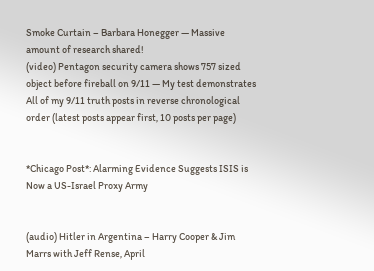Smoke Curtain – Barbara Honegger — Massive amount of research shared!
(video) Pentagon security camera shows 757 sized object before fireball on 9/11 — My test demonstrates
All of my 9/11 truth posts in reverse chronological order (latest posts appear first, 10 posts per page)


*Chicago Post*: Alarming Evidence Suggests ISIS is Now a US-Israel Proxy Army


(audio) Hitler in Argentina – Harry Cooper & Jim Marrs with Jeff Rense, April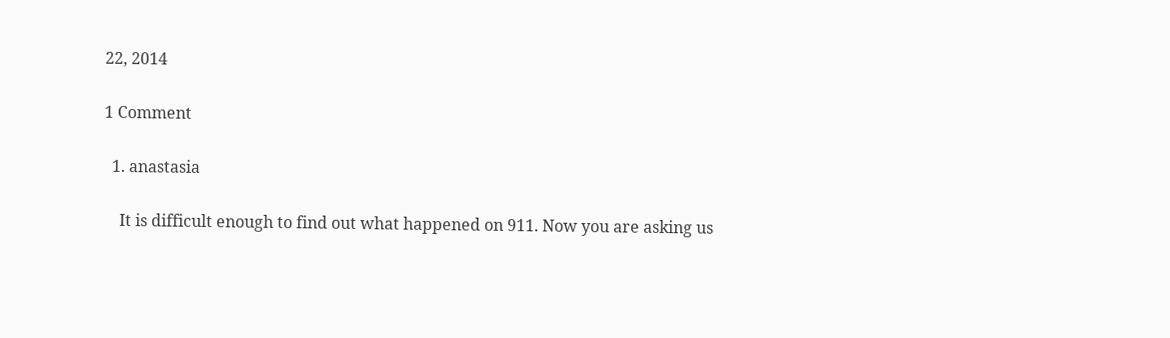22, 2014

1 Comment

  1. anastasia

    It is difficult enough to find out what happened on 911. Now you are asking us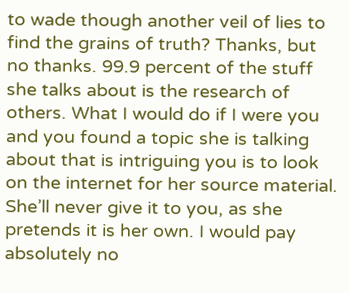to wade though another veil of lies to find the grains of truth? Thanks, but no thanks. 99.9 percent of the stuff she talks about is the research of others. What I would do if I were you and you found a topic she is talking about that is intriguing you is to look on the internet for her source material. She’ll never give it to you, as she pretends it is her own. I would pay absolutely no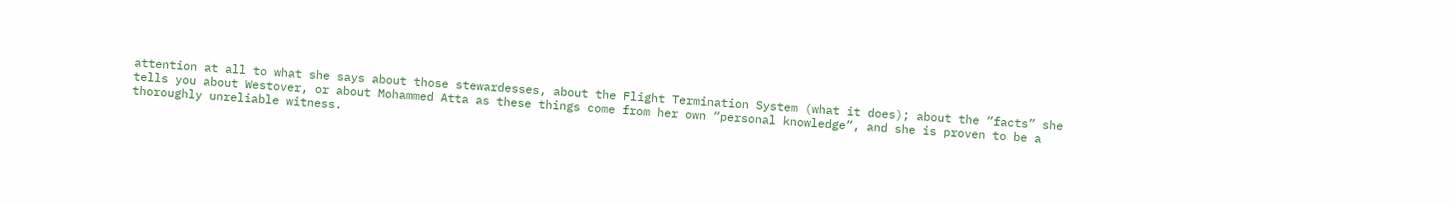attention at all to what she says about those stewardesses, about the Flight Termination System (what it does); about the “facts” she tells you about Westover, or about Mohammed Atta as these things come from her own “personal knowledge”, and she is proven to be a thoroughly unreliable witness.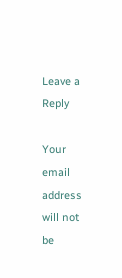Leave a Reply

Your email address will not be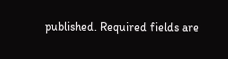published. Required fields are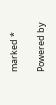marked *

Powered by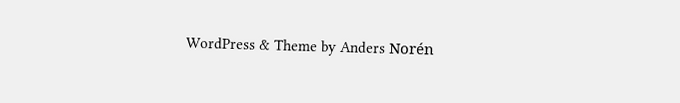WordPress & Theme by Anders Norén